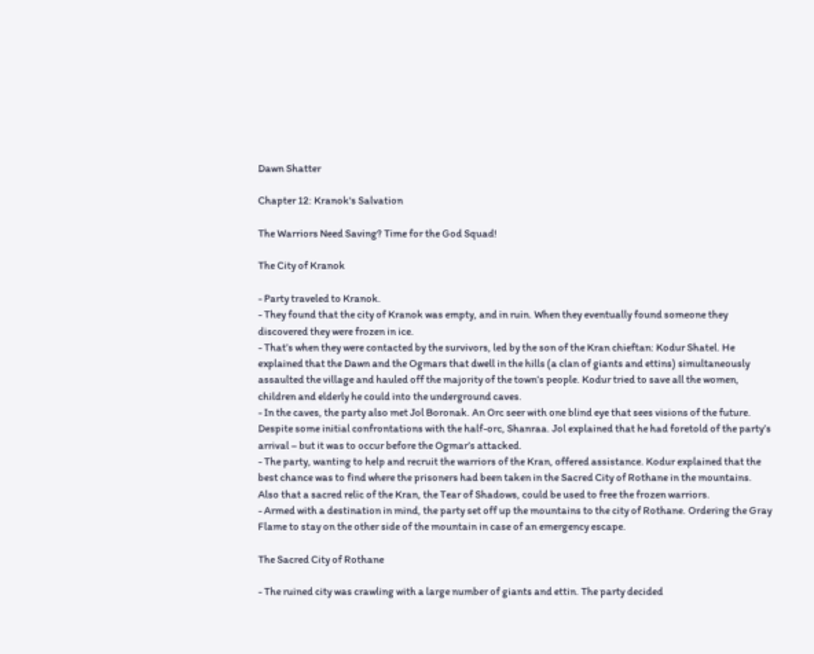Dawn Shatter

Chapter 12: Kranok's Salvation

The Warriors Need Saving? Time for the God Squad!

The City of Kranok

- Party traveled to Kranok.
- They found that the city of Kranok was empty, and in ruin. When they eventually found someone they discovered they were frozen in ice.
- That’s when they were contacted by the survivors, led by the son of the Kran chieftan: Kodur Shatel. He explained that the Dawn and the Ogmars that dwell in the hills (a clan of giants and ettins) simultaneously assaulted the village and hauled off the majority of the town’s people. Kodur tried to save all the women, children and elderly he could into the underground caves.
- In the caves, the party also met Jol Boronak. An Orc seer with one blind eye that sees visions of the future. Despite some initial confrontations with the half-orc, Shanraa. Jol explained that he had foretold of the party’s arrival – but it was to occur before the Ogmar’s attacked.
- The party, wanting to help and recruit the warriors of the Kran, offered assistance. Kodur explained that the best chance was to find where the prisoners had been taken in the Sacred City of Rothane in the mountains. Also that a sacred relic of the Kran, the Tear of Shadows, could be used to free the frozen warriors.
- Armed with a destination in mind, the party set off up the mountains to the city of Rothane. Ordering the Gray Flame to stay on the other side of the mountain in case of an emergency escape.

The Sacred City of Rothane

- The ruined city was crawling with a large number of giants and ettin. The party decided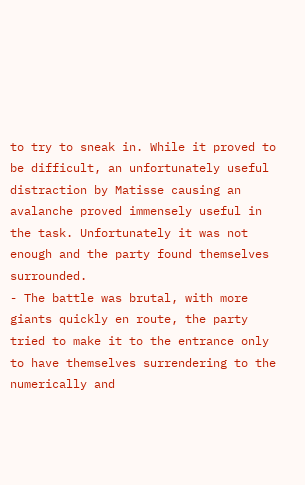to try to sneak in. While it proved to be difficult, an unfortunately useful distraction by Matisse causing an avalanche proved immensely useful in the task. Unfortunately it was not enough and the party found themselves surrounded.
- The battle was brutal, with more giants quickly en route, the party tried to make it to the entrance only to have themselves surrendering to the numerically and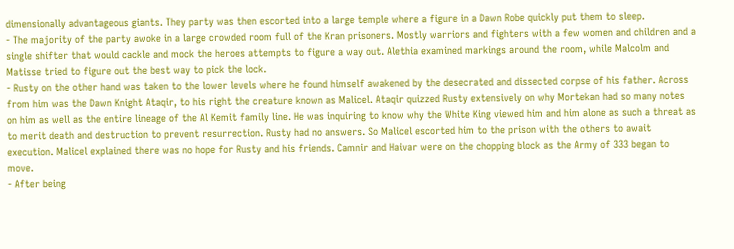dimensionally advantageous giants. They party was then escorted into a large temple where a figure in a Dawn Robe quickly put them to sleep.
- The majority of the party awoke in a large crowded room full of the Kran prisoners. Mostly warriors and fighters with a few women and children and a single shifter that would cackle and mock the heroes attempts to figure a way out. Alethia examined markings around the room, while Malcolm and Matisse tried to figure out the best way to pick the lock.
- Rusty on the other hand was taken to the lower levels where he found himself awakened by the desecrated and dissected corpse of his father. Across from him was the Dawn Knight Ataqir, to his right the creature known as Malicel. Ataqir quizzed Rusty extensively on why Mortekan had so many notes on him as well as the entire lineage of the Al Kemit family line. He was inquiring to know why the White King viewed him and him alone as such a threat as to merit death and destruction to prevent resurrection. Rusty had no answers. So Malicel escorted him to the prison with the others to await execution. Malicel explained there was no hope for Rusty and his friends. Camnir and Haivar were on the chopping block as the Army of 333 began to move.
- After being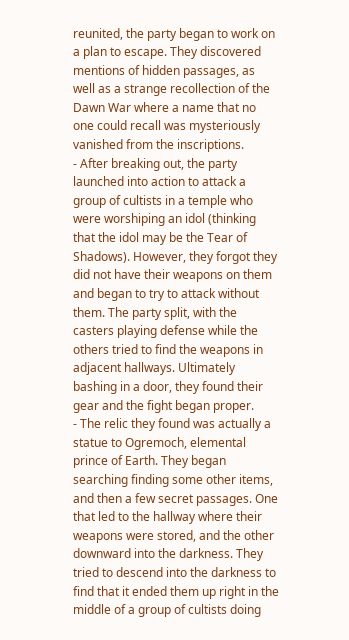reunited, the party began to work on a plan to escape. They discovered mentions of hidden passages, as well as a strange recollection of the Dawn War where a name that no one could recall was mysteriously vanished from the inscriptions.
- After breaking out, the party launched into action to attack a group of cultists in a temple who were worshiping an idol (thinking that the idol may be the Tear of Shadows). However, they forgot they did not have their weapons on them and began to try to attack without them. The party split, with the casters playing defense while the others tried to find the weapons in adjacent hallways. Ultimately bashing in a door, they found their gear and the fight began proper.
- The relic they found was actually a statue to Ogremoch, elemental prince of Earth. They began searching finding some other items, and then a few secret passages. One that led to the hallway where their weapons were stored, and the other downward into the darkness. They tried to descend into the darkness to find that it ended them up right in the middle of a group of cultists doing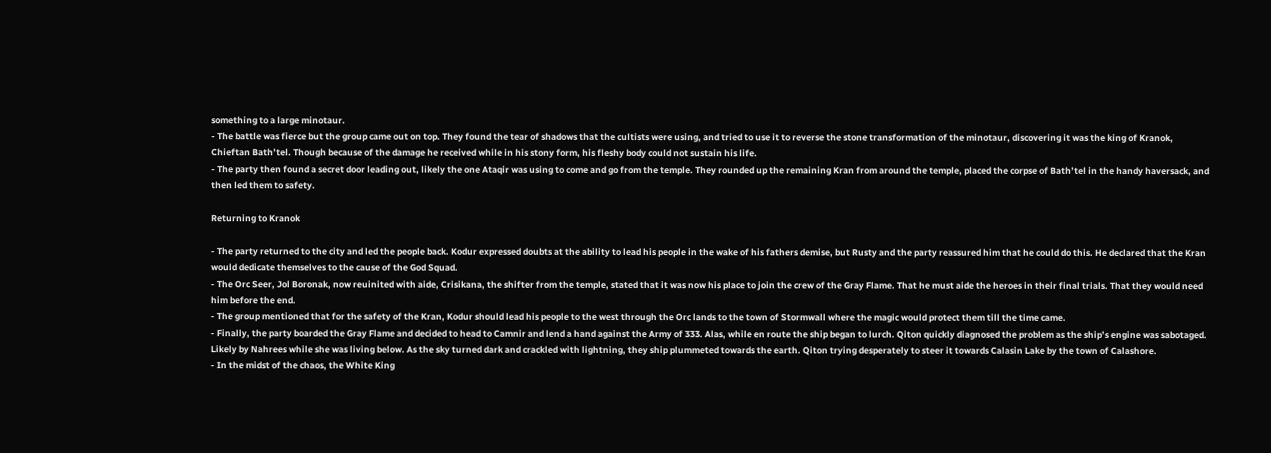something to a large minotaur.
- The battle was fierce but the group came out on top. They found the tear of shadows that the cultists were using, and tried to use it to reverse the stone transformation of the minotaur, discovering it was the king of Kranok, Chieftan Bath’tel. Though because of the damage he received while in his stony form, his fleshy body could not sustain his life.
- The party then found a secret door leading out, likely the one Ataqir was using to come and go from the temple. They rounded up the remaining Kran from around the temple, placed the corpse of Bath’tel in the handy haversack, and then led them to safety.

Returning to Kranok

- The party returned to the city and led the people back. Kodur expressed doubts at the ability to lead his people in the wake of his fathers demise, but Rusty and the party reassured him that he could do this. He declared that the Kran would dedicate themselves to the cause of the God Squad.
- The Orc Seer, Jol Boronak, now reuinited with aide, Crisikana, the shifter from the temple, stated that it was now his place to join the crew of the Gray Flame. That he must aide the heroes in their final trials. That they would need him before the end.
- The group mentioned that for the safety of the Kran, Kodur should lead his people to the west through the Orc lands to the town of Stormwall where the magic would protect them till the time came.
- Finally, the party boarded the Gray Flame and decided to head to Camnir and lend a hand against the Army of 333. Alas, while en route the ship began to lurch. Qiton quickly diagnosed the problem as the ship’s engine was sabotaged. Likely by Nahrees while she was living below. As the sky turned dark and crackled with lightning, they ship plummeted towards the earth. Qiton trying desperately to steer it towards Calasin Lake by the town of Calashore.
- In the midst of the chaos, the White King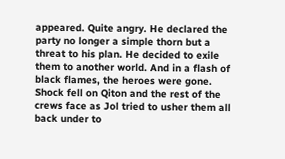appeared. Quite angry. He declared the party no longer a simple thorn but a threat to his plan. He decided to exile them to another world. And in a flash of black flames, the heroes were gone. Shock fell on Qiton and the rest of the crews face as Jol tried to usher them all back under to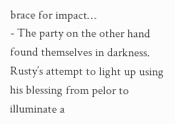brace for impact…
- The party on the other hand found themselves in darkness. Rusty’s attempt to light up using his blessing from pelor to illuminate a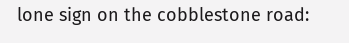lone sign on the cobblestone road: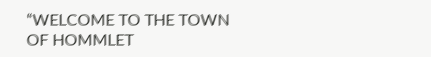“WELCOME TO THE TOWN OF HOMMLET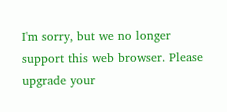I'm sorry, but we no longer support this web browser. Please upgrade your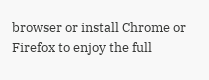browser or install Chrome or Firefox to enjoy the full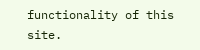functionality of this site.